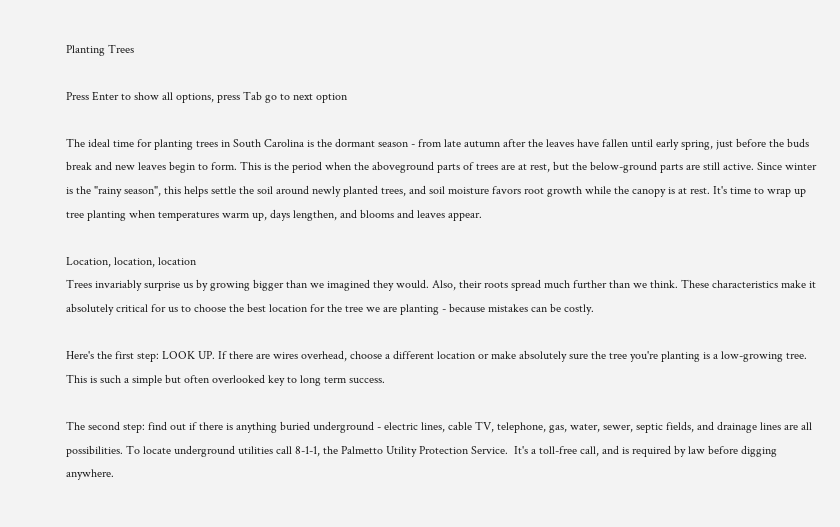Planting Trees

Press Enter to show all options, press Tab go to next option

The ideal time for planting trees in South Carolina is the dormant season - from late autumn after the leaves have fallen until early spring, just before the buds break and new leaves begin to form. This is the period when the aboveground parts of trees are at rest, but the below-ground parts are still active. Since winter is the "rainy season", this helps settle the soil around newly planted trees, and soil moisture favors root growth while the canopy is at rest. It's time to wrap up tree planting when temperatures warm up, days lengthen, and blooms and leaves appear.

Location, location, location
Trees invariably surprise us by growing bigger than we imagined they would. Also, their roots spread much further than we think. These characteristics make it absolutely critical for us to choose the best location for the tree we are planting - because mistakes can be costly.

Here's the first step: LOOK UP. If there are wires overhead, choose a different location or make absolutely sure the tree you're planting is a low-growing tree. This is such a simple but often overlooked key to long term success.

The second step: find out if there is anything buried underground - electric lines, cable TV, telephone, gas, water, sewer, septic fields, and drainage lines are all possibilities. To locate underground utilities call 8-1-1, the Palmetto Utility Protection Service.  It's a toll-free call, and is required by law before digging anywhere.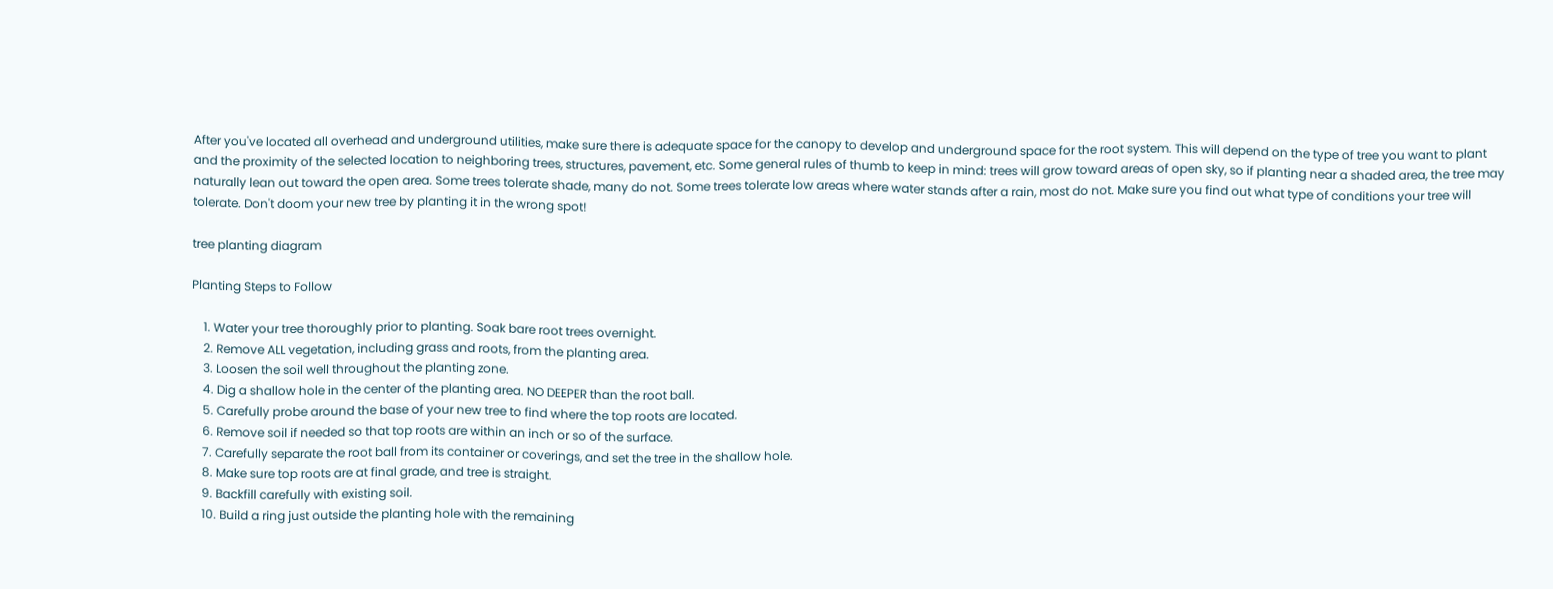After you've located all overhead and underground utilities, make sure there is adequate space for the canopy to develop and underground space for the root system. This will depend on the type of tree you want to plant and the proximity of the selected location to neighboring trees, structures, pavement, etc. Some general rules of thumb to keep in mind: trees will grow toward areas of open sky, so if planting near a shaded area, the tree may naturally lean out toward the open area. Some trees tolerate shade, many do not. Some trees tolerate low areas where water stands after a rain, most do not. Make sure you find out what type of conditions your tree will tolerate. Don't doom your new tree by planting it in the wrong spot!

tree planting diagram

Planting Steps to Follow

    1. Water your tree thoroughly prior to planting. Soak bare root trees overnight.
    2. Remove ALL vegetation, including grass and roots, from the planting area.
    3. Loosen the soil well throughout the planting zone.
    4. Dig a shallow hole in the center of the planting area. NO DEEPER than the root ball.
    5. Carefully probe around the base of your new tree to find where the top roots are located.
    6. Remove soil if needed so that top roots are within an inch or so of the surface.
    7. Carefully separate the root ball from its container or coverings, and set the tree in the shallow hole.
    8. Make sure top roots are at final grade, and tree is straight.
    9. Backfill carefully with existing soil.
    10. Build a ring just outside the planting hole with the remaining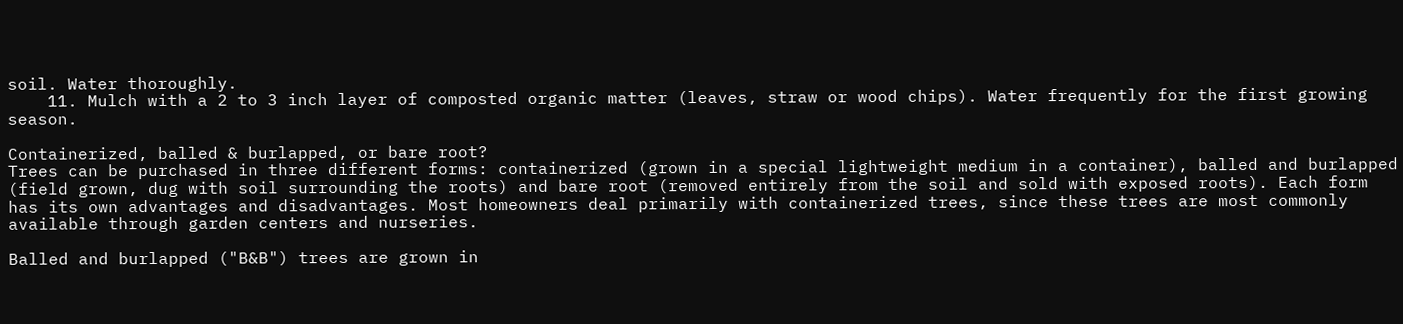soil. Water thoroughly.
    11. Mulch with a 2 to 3 inch layer of composted organic matter (leaves, straw or wood chips). Water frequently for the first growing season.

Containerized, balled & burlapped, or bare root?
Trees can be purchased in three different forms: containerized (grown in a special lightweight medium in a container), balled and burlapped (field grown, dug with soil surrounding the roots) and bare root (removed entirely from the soil and sold with exposed roots). Each form has its own advantages and disadvantages. Most homeowners deal primarily with containerized trees, since these trees are most commonly available through garden centers and nurseries.

Balled and burlapped ("B&B") trees are grown in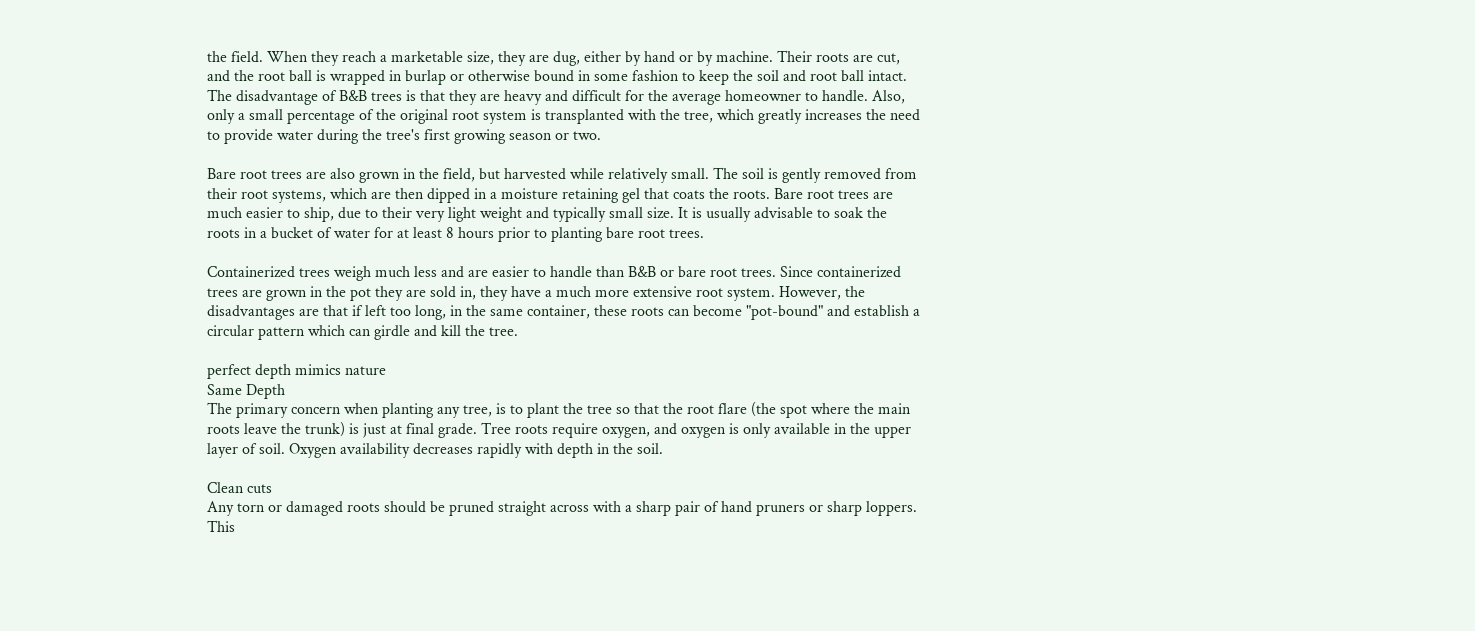the field. When they reach a marketable size, they are dug, either by hand or by machine. Their roots are cut, and the root ball is wrapped in burlap or otherwise bound in some fashion to keep the soil and root ball intact. The disadvantage of B&B trees is that they are heavy and difficult for the average homeowner to handle. Also, only a small percentage of the original root system is transplanted with the tree, which greatly increases the need to provide water during the tree's first growing season or two.

Bare root trees are also grown in the field, but harvested while relatively small. The soil is gently removed from their root systems, which are then dipped in a moisture retaining gel that coats the roots. Bare root trees are much easier to ship, due to their very light weight and typically small size. It is usually advisable to soak the roots in a bucket of water for at least 8 hours prior to planting bare root trees.

Containerized trees weigh much less and are easier to handle than B&B or bare root trees. Since containerized trees are grown in the pot they are sold in, they have a much more extensive root system. However, the disadvantages are that if left too long, in the same container, these roots can become "pot-bound" and establish a circular pattern which can girdle and kill the tree.

perfect depth mimics nature
Same Depth
The primary concern when planting any tree, is to plant the tree so that the root flare (the spot where the main roots leave the trunk) is just at final grade. Tree roots require oxygen, and oxygen is only available in the upper layer of soil. Oxygen availability decreases rapidly with depth in the soil.

Clean cuts
Any torn or damaged roots should be pruned straight across with a sharp pair of hand pruners or sharp loppers. This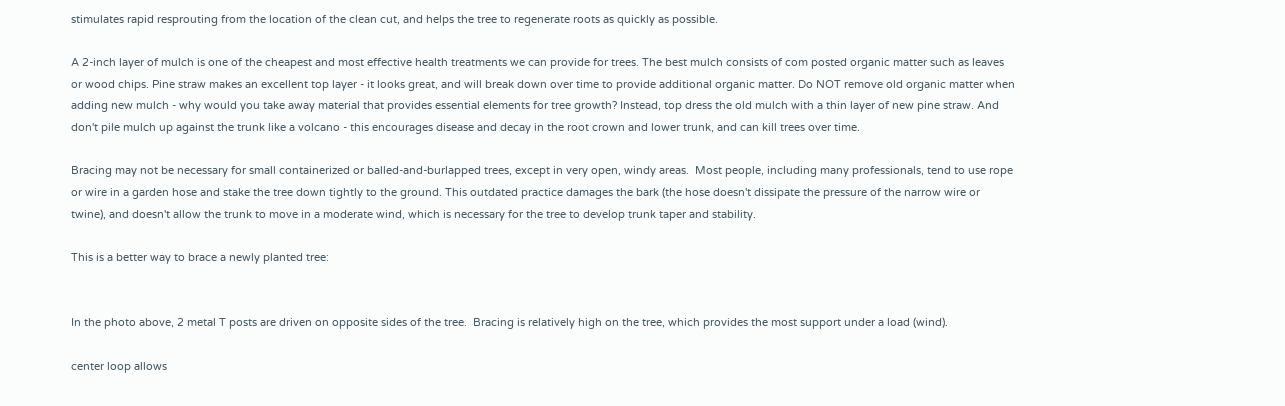stimulates rapid resprouting from the location of the clean cut, and helps the tree to regenerate roots as quickly as possible.

A 2-inch layer of mulch is one of the cheapest and most effective health treatments we can provide for trees. The best mulch consists of com posted organic matter such as leaves or wood chips. Pine straw makes an excellent top layer - it looks great, and will break down over time to provide additional organic matter. Do NOT remove old organic matter when adding new mulch - why would you take away material that provides essential elements for tree growth? Instead, top dress the old mulch with a thin layer of new pine straw. And don't pile mulch up against the trunk like a volcano - this encourages disease and decay in the root crown and lower trunk, and can kill trees over time.

Bracing may not be necessary for small containerized or balled-and-burlapped trees, except in very open, windy areas.  Most people, including many professionals, tend to use rope or wire in a garden hose and stake the tree down tightly to the ground. This outdated practice damages the bark (the hose doesn't dissipate the pressure of the narrow wire or twine), and doesn't allow the trunk to move in a moderate wind, which is necessary for the tree to develop trunk taper and stability.

This is a better way to brace a newly planted tree:


In the photo above, 2 metal T posts are driven on opposite sides of the tree.  Bracing is relatively high on the tree, which provides the most support under a load (wind).

center loop allows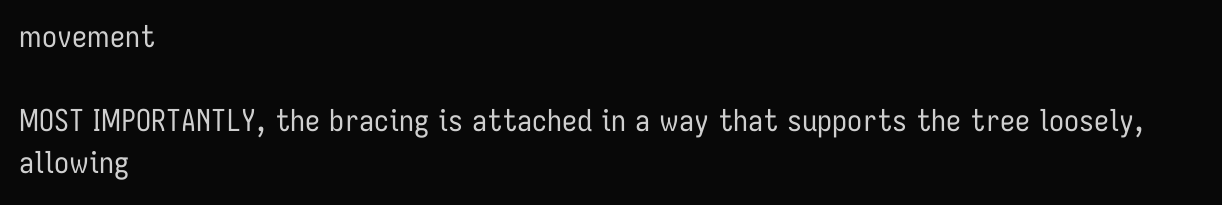movement

MOST IMPORTANTLY, the bracing is attached in a way that supports the tree loosely, allowing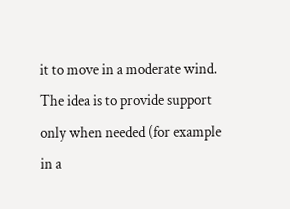it to move in a moderate wind. The idea is to provide support only when needed (for example in a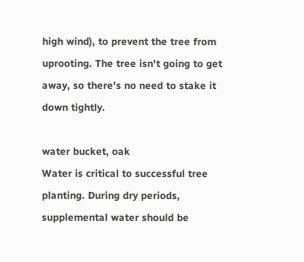high wind), to prevent the tree from uprooting. The tree isn't going to get away, so there's no need to stake it down tightly.

water bucket, oak
Water is critical to successful tree planting. During dry periods, supplemental water should be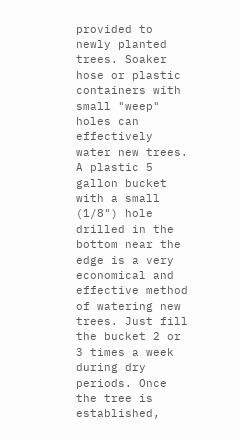provided to newly planted trees. Soaker hose or plastic containers with small "weep" holes can effectively water new trees. A plastic 5 gallon bucket with a small (1/8") hole drilled in the bottom near the edge is a very economical and effective method of watering new trees. Just fill the bucket 2 or 3 times a week during dry periods. Once the tree is established,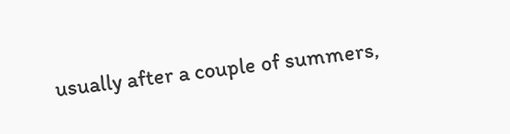usually after a couple of summers,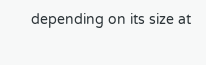depending on its size at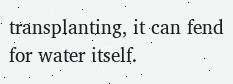transplanting, it can fend for water itself.